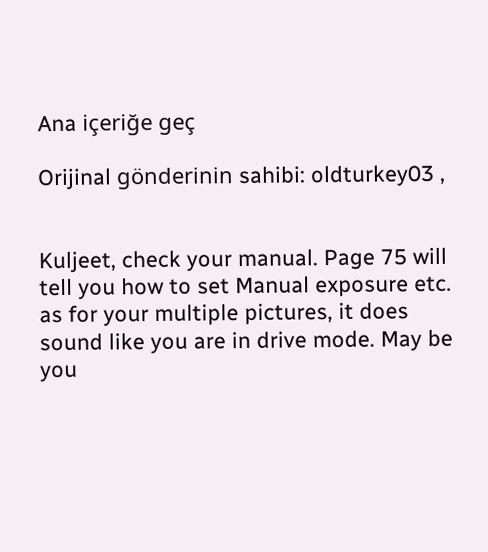Ana içeriğe geç

Orijinal gönderinin sahibi: oldturkey03 ,


Kuljeet, check your manual. Page 75 will tell you how to set Manual exposure etc. as for your multiple pictures, it does sound like you are in drive mode. May be you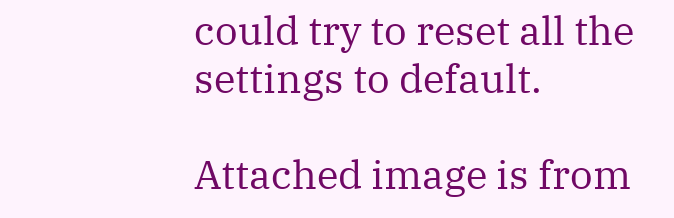could try to reset all the settings to default.

Attached image is from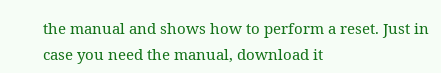the manual and shows how to perform a reset. Just in case you need the manual, download it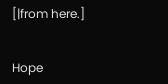[|from here.]


Hope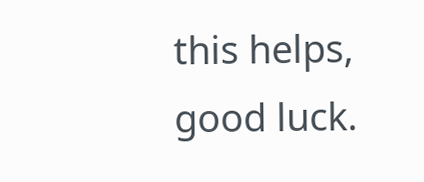this helps, good luck.